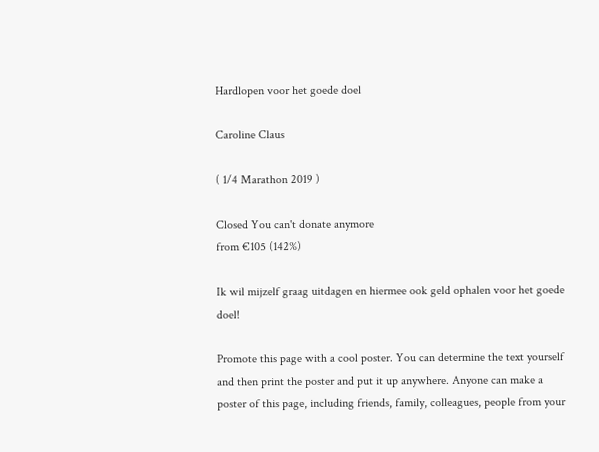Hardlopen voor het goede doel

Caroline Claus

( 1/4 Marathon 2019 )

Closed You can't donate anymore
from €105 (142%)

Ik wil mijzelf graag uitdagen en hiermee ook geld ophalen voor het goede doel!

Promote this page with a cool poster. You can determine the text yourself and then print the poster and put it up anywhere. Anyone can make a poster of this page, including friends, family, colleagues, people from your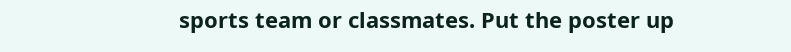sports team or classmates. Put the poster up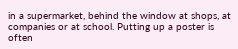in a supermarket, behind the window at shops, at companies or at school. Putting up a poster is often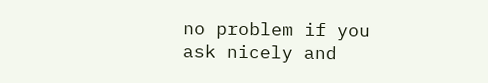no problem if you ask nicely and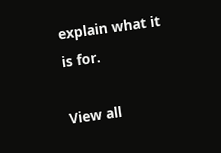explain what it is for.

View all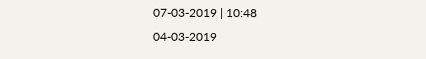07-03-2019 | 10:48
04-03-2019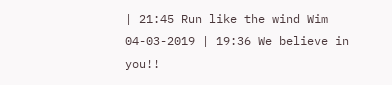| 21:45 Run like the wind Wim
04-03-2019 | 19:36 We believe in you!!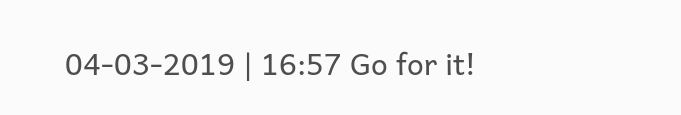04-03-2019 | 16:57 Go for it!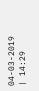04-03-2019 | 14:29